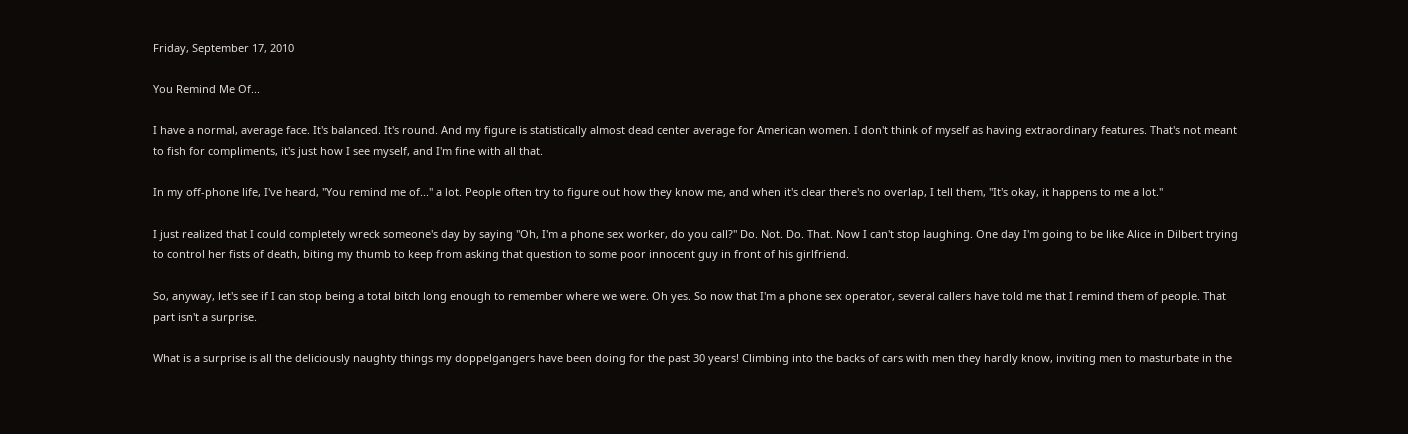Friday, September 17, 2010

You Remind Me Of...

I have a normal, average face. It's balanced. It's round. And my figure is statistically almost dead center average for American women. I don't think of myself as having extraordinary features. That's not meant to fish for compliments, it's just how I see myself, and I'm fine with all that.

In my off-phone life, I've heard, "You remind me of..." a lot. People often try to figure out how they know me, and when it's clear there's no overlap, I tell them, "It's okay, it happens to me a lot."

I just realized that I could completely wreck someone's day by saying "Oh, I'm a phone sex worker, do you call?" Do. Not. Do. That. Now I can't stop laughing. One day I'm going to be like Alice in Dilbert trying to control her fists of death, biting my thumb to keep from asking that question to some poor innocent guy in front of his girlfriend.

So, anyway, let's see if I can stop being a total bitch long enough to remember where we were. Oh yes. So now that I'm a phone sex operator, several callers have told me that I remind them of people. That part isn't a surprise.

What is a surprise is all the deliciously naughty things my doppelgangers have been doing for the past 30 years! Climbing into the backs of cars with men they hardly know, inviting men to masturbate in the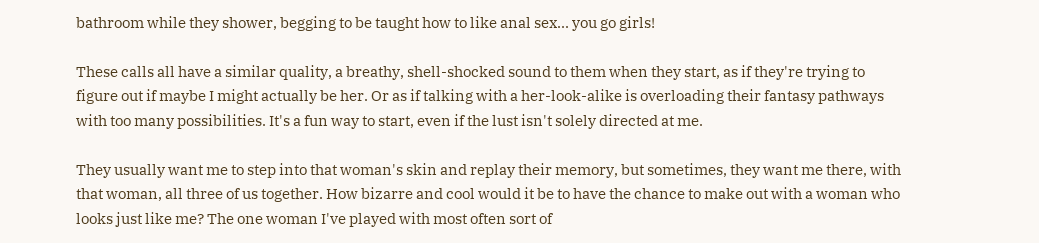bathroom while they shower, begging to be taught how to like anal sex... you go girls!

These calls all have a similar quality, a breathy, shell-shocked sound to them when they start, as if they're trying to figure out if maybe I might actually be her. Or as if talking with a her-look-alike is overloading their fantasy pathways with too many possibilities. It's a fun way to start, even if the lust isn't solely directed at me.

They usually want me to step into that woman's skin and replay their memory, but sometimes, they want me there, with that woman, all three of us together. How bizarre and cool would it be to have the chance to make out with a woman who looks just like me? The one woman I've played with most often sort of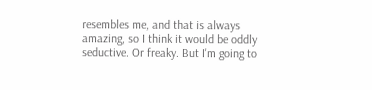resembles me, and that is always amazing, so I think it would be oddly seductive. Or freaky. But I'm going to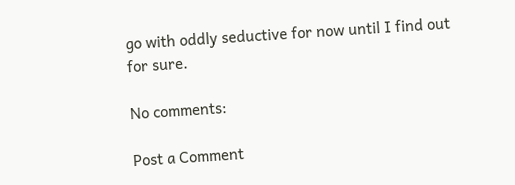go with oddly seductive for now until I find out for sure.

No comments:

Post a Comment